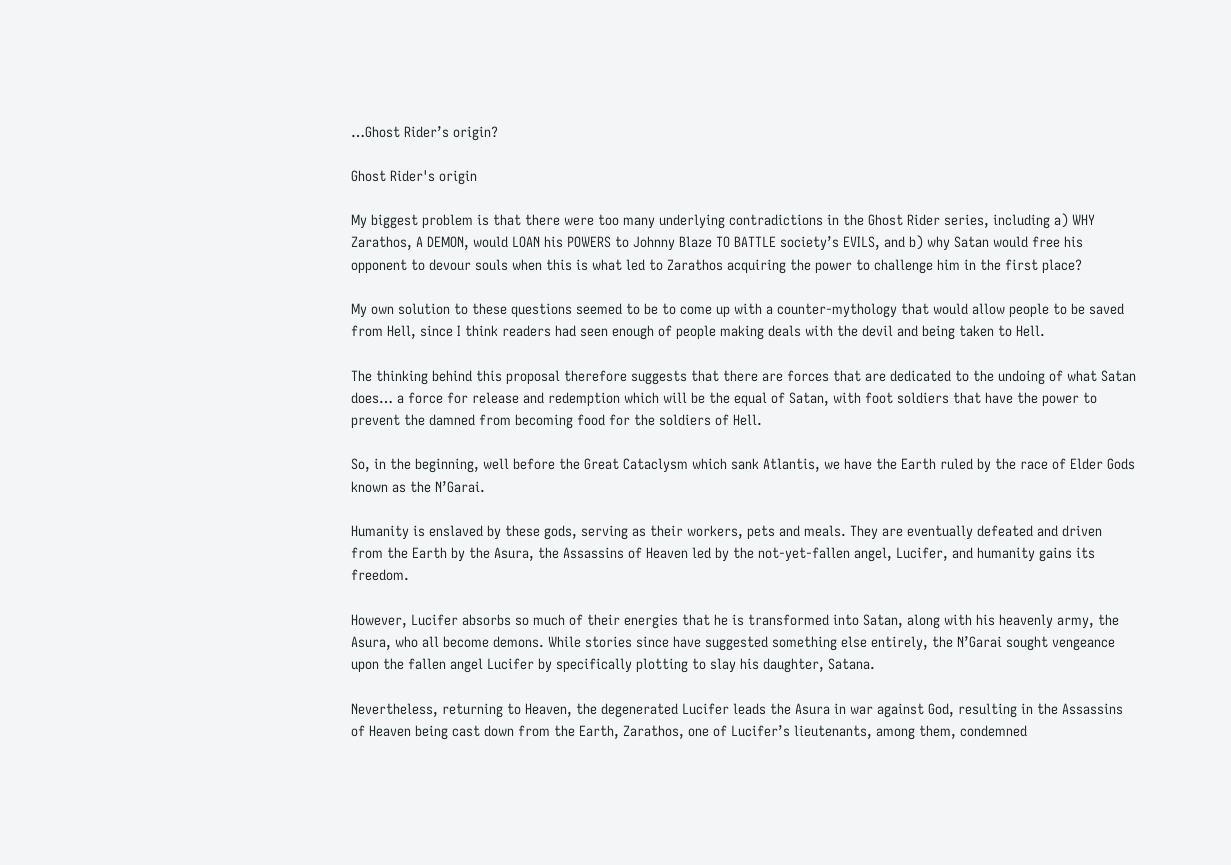…Ghost Rider’s origin?

Ghost Rider's origin

My biggest problem is that there were too many underlying contradictions in the Ghost Rider series, including a) WHY Zarathos, A DEMON, would LOAN his POWERS to Johnny Blaze TO BATTLE society’s EVILS, and b) why Satan would free his opponent to devour souls when this is what led to Zarathos acquiring the power to challenge him in the first place?

My own solution to these questions seemed to be to come up with a counter-mythology that would allow people to be saved from Hell, since I think readers had seen enough of people making deals with the devil and being taken to Hell.

The thinking behind this proposal therefore suggests that there are forces that are dedicated to the undoing of what Satan does… a force for release and redemption which will be the equal of Satan, with foot soldiers that have the power to prevent the damned from becoming food for the soldiers of Hell.

So, in the beginning, well before the Great Cataclysm which sank Atlantis, we have the Earth ruled by the race of Elder Gods known as the N’Garai.

Humanity is enslaved by these gods, serving as their workers, pets and meals. They are eventually defeated and driven from the Earth by the Asura, the Assassins of Heaven led by the not-yet-fallen angel, Lucifer, and humanity gains its freedom.

However, Lucifer absorbs so much of their energies that he is transformed into Satan, along with his heavenly army, the Asura, who all become demons. While stories since have suggested something else entirely, the N’Garai sought vengeance upon the fallen angel Lucifer by specifically plotting to slay his daughter, Satana.

Nevertheless, returning to Heaven, the degenerated Lucifer leads the Asura in war against God, resulting in the Assassins of Heaven being cast down from the Earth, Zarathos, one of Lucifer’s lieutenants, among them, condemned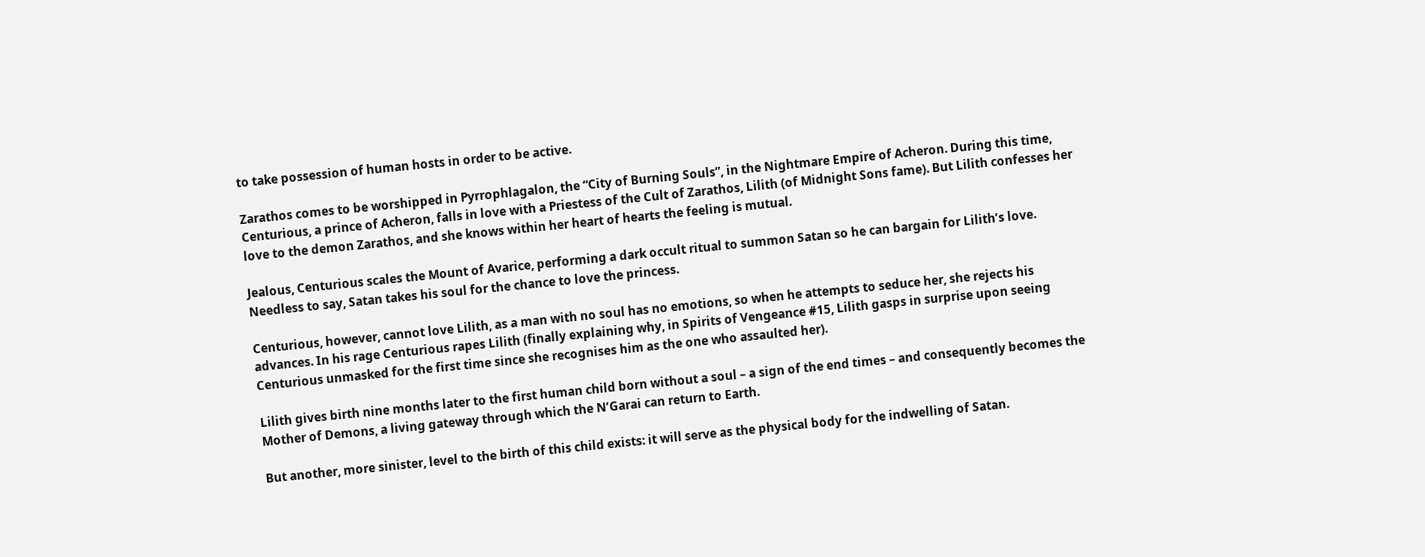to take possession of human hosts in order to be active.

Zarathos comes to be worshipped in Pyrrophlagalon, the “City of Burning Souls”, in the Nightmare Empire of Acheron. During this time, Centurious, a prince of Acheron, falls in love with a Priestess of the Cult of Zarathos, Lilith (of Midnight Sons fame). But Lilith confesses her love to the demon Zarathos, and she knows within her heart of hearts the feeling is mutual.

Jealous, Centurious scales the Mount of Avarice, performing a dark occult ritual to summon Satan so he can bargain for Lilith’s love. Needless to say, Satan takes his soul for the chance to love the princess.

Centurious, however, cannot love Lilith, as a man with no soul has no emotions, so when he attempts to seduce her, she rejects his advances. In his rage Centurious rapes Lilith (finally explaining why, in Spirits of Vengeance #15, Lilith gasps in surprise upon seeing Centurious unmasked for the first time since she recognises him as the one who assaulted her).

Lilith gives birth nine months later to the first human child born without a soul – a sign of the end times – and consequently becomes the Mother of Demons, a living gateway through which the N’Garai can return to Earth.

But another, more sinister, level to the birth of this child exists: it will serve as the physical body for the indwelling of Satan.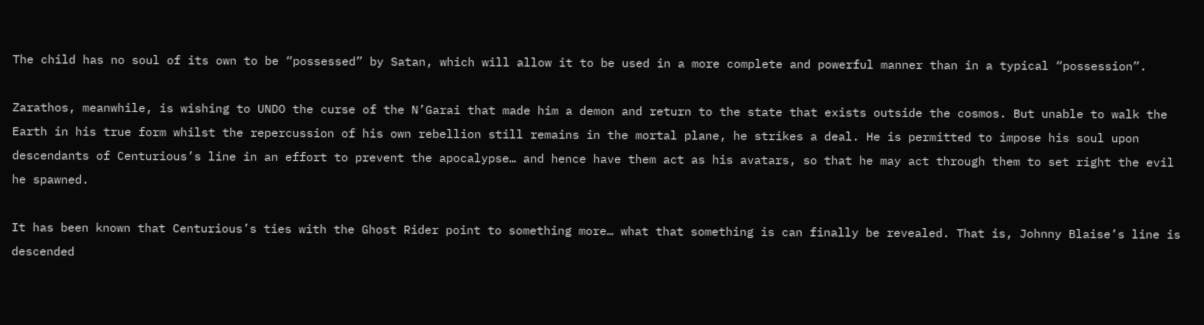The child has no soul of its own to be “possessed” by Satan, which will allow it to be used in a more complete and powerful manner than in a typical “possession”.

Zarathos, meanwhile, is wishing to UNDO the curse of the N’Garai that made him a demon and return to the state that exists outside the cosmos. But unable to walk the Earth in his true form whilst the repercussion of his own rebellion still remains in the mortal plane, he strikes a deal. He is permitted to impose his soul upon descendants of Centurious’s line in an effort to prevent the apocalypse… and hence have them act as his avatars, so that he may act through them to set right the evil he spawned.

It has been known that Centurious’s ties with the Ghost Rider point to something more… what that something is can finally be revealed. That is, Johnny Blaise’s line is descended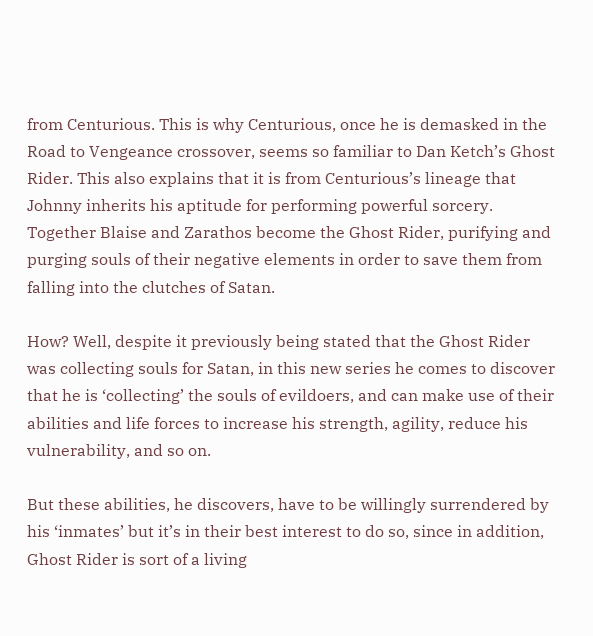from Centurious. This is why Centurious, once he is demasked in the Road to Vengeance crossover, seems so familiar to Dan Ketch’s Ghost Rider. This also explains that it is from Centurious’s lineage that Johnny inherits his aptitude for performing powerful sorcery. Together Blaise and Zarathos become the Ghost Rider, purifying and purging souls of their negative elements in order to save them from falling into the clutches of Satan.

How? Well, despite it previously being stated that the Ghost Rider was collecting souls for Satan, in this new series he comes to discover that he is ‘collecting’ the souls of evildoers, and can make use of their abilities and life forces to increase his strength, agility, reduce his vulnerability, and so on.

But these abilities, he discovers, have to be willingly surrendered by his ‘inmates’ but it’s in their best interest to do so, since in addition, Ghost Rider is sort of a living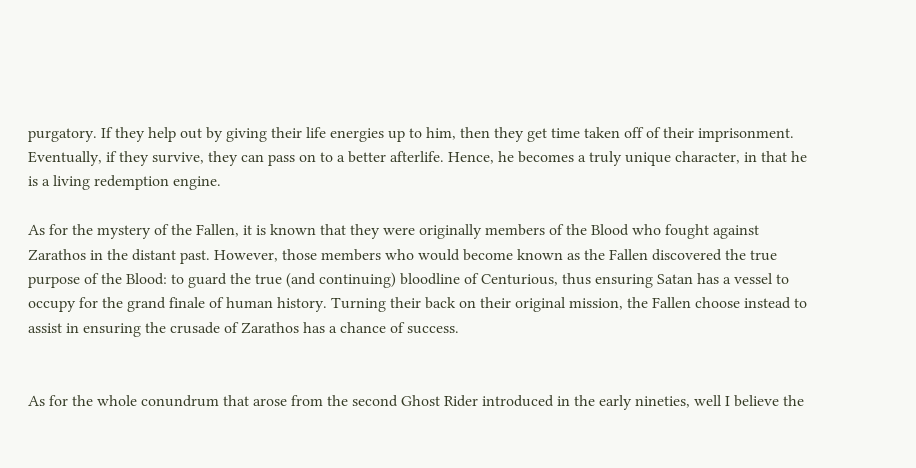purgatory. If they help out by giving their life energies up to him, then they get time taken off of their imprisonment. Eventually, if they survive, they can pass on to a better afterlife. Hence, he becomes a truly unique character, in that he is a living redemption engine.

As for the mystery of the Fallen, it is known that they were originally members of the Blood who fought against Zarathos in the distant past. However, those members who would become known as the Fallen discovered the true purpose of the Blood: to guard the true (and continuing) bloodline of Centurious, thus ensuring Satan has a vessel to occupy for the grand finale of human history. Turning their back on their original mission, the Fallen choose instead to assist in ensuring the crusade of Zarathos has a chance of success.


As for the whole conundrum that arose from the second Ghost Rider introduced in the early nineties, well I believe the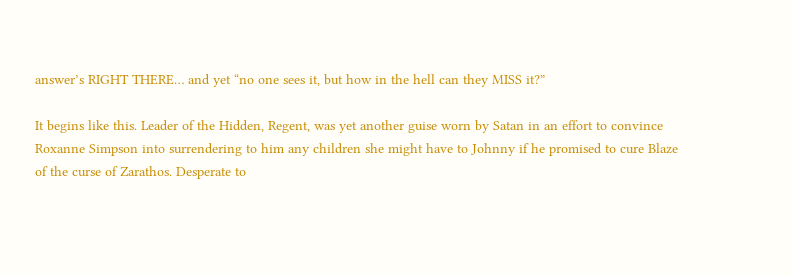answer’s RIGHT THERE… and yet “no one sees it, but how in the hell can they MISS it?”

It begins like this. Leader of the Hidden, Regent, was yet another guise worn by Satan in an effort to convince Roxanne Simpson into surrendering to him any children she might have to Johnny if he promised to cure Blaze of the curse of Zarathos. Desperate to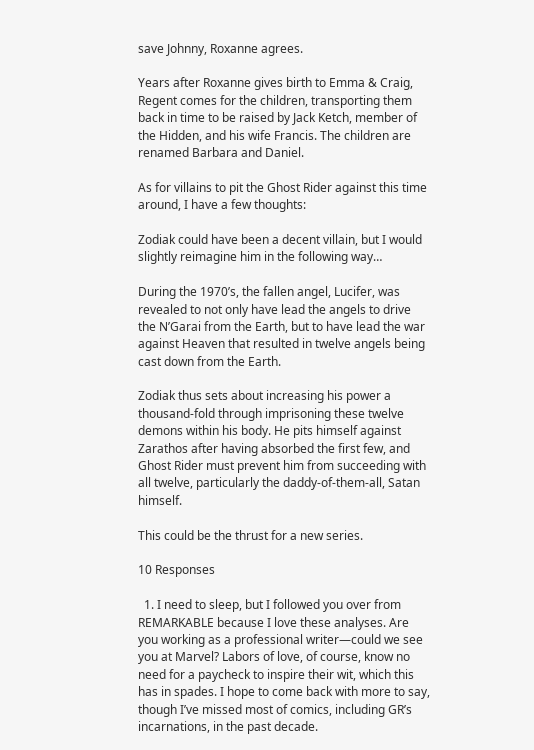save Johnny, Roxanne agrees.

Years after Roxanne gives birth to Emma & Craig, Regent comes for the children, transporting them back in time to be raised by Jack Ketch, member of the Hidden, and his wife Francis. The children are renamed Barbara and Daniel.

As for villains to pit the Ghost Rider against this time around, I have a few thoughts:

Zodiak could have been a decent villain, but I would slightly reimagine him in the following way…

During the 1970’s, the fallen angel, Lucifer, was revealed to not only have lead the angels to drive the N’Garai from the Earth, but to have lead the war against Heaven that resulted in twelve angels being cast down from the Earth.

Zodiak thus sets about increasing his power a thousand-fold through imprisoning these twelve demons within his body. He pits himself against Zarathos after having absorbed the first few, and Ghost Rider must prevent him from succeeding with all twelve, particularly the daddy-of-them-all, Satan himself.

This could be the thrust for a new series.

10 Responses

  1. I need to sleep, but I followed you over from REMARKABLE because I love these analyses. Are you working as a professional writer—could we see you at Marvel? Labors of love, of course, know no need for a paycheck to inspire their wit, which this has in spades. I hope to come back with more to say, though I’ve missed most of comics, including GR’s incarnations, in the past decade.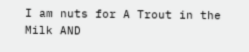I am nuts for A Trout in the Milk AND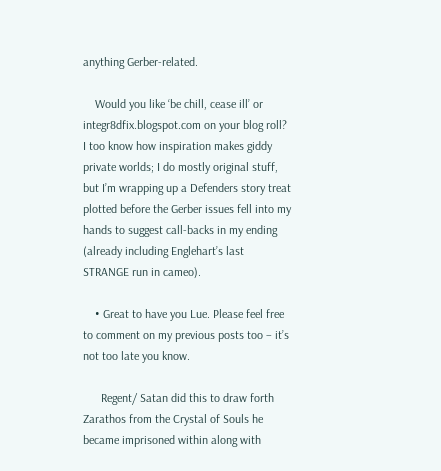anything Gerber-related.

    Would you like ‘be chill, cease ill’ or integr8dfix.blogspot.com on your blog roll? I too know how inspiration makes giddy private worlds; I do mostly original stuff, but I’m wrapping up a Defenders story treat plotted before the Gerber issues fell into my hands to suggest call-backs in my ending (already including Englehart’s last STRANGE run in cameo).

    • Great to have you Lue. Please feel free to comment on my previous posts too – it’s not too late you know.

      Regent/ Satan did this to draw forth Zarathos from the Crystal of Souls he became imprisoned within along with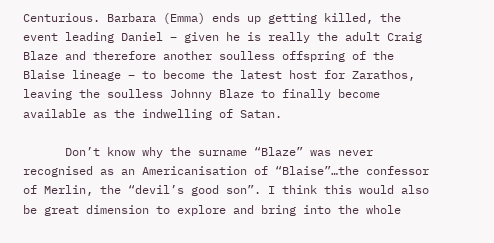Centurious. Barbara (Emma) ends up getting killed, the event leading Daniel – given he is really the adult Craig Blaze and therefore another soulless offspring of the Blaise lineage – to become the latest host for Zarathos, leaving the soulless Johnny Blaze to finally become available as the indwelling of Satan.

      Don’t know why the surname “Blaze” was never recognised as an Americanisation of “Blaise”…the confessor of Merlin, the “devil’s good son”. I think this would also be great dimension to explore and bring into the whole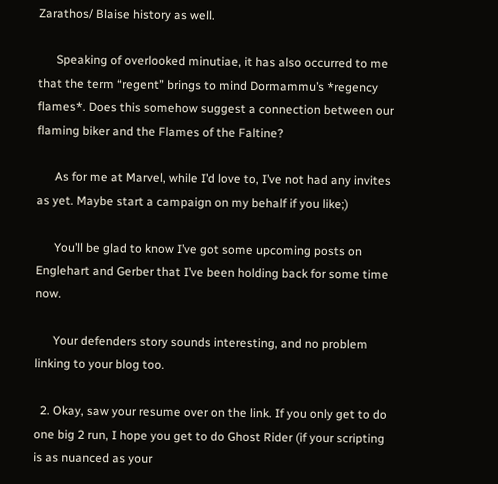Zarathos/ Blaise history as well.

      Speaking of overlooked minutiae, it has also occurred to me that the term “regent” brings to mind Dormammu’s *regency flames*. Does this somehow suggest a connection between our flaming biker and the Flames of the Faltine?

      As for me at Marvel, while I’d love to, I’ve not had any invites as yet. Maybe start a campaign on my behalf if you like;)

      You’ll be glad to know I’ve got some upcoming posts on Englehart and Gerber that I’ve been holding back for some time now.

      Your defenders story sounds interesting, and no problem linking to your blog too.

  2. Okay, saw your resume over on the link. If you only get to do one big 2 run, I hope you get to do Ghost Rider (if your scripting is as nuanced as your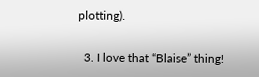plotting).

  3. I love that “Blaise” thing!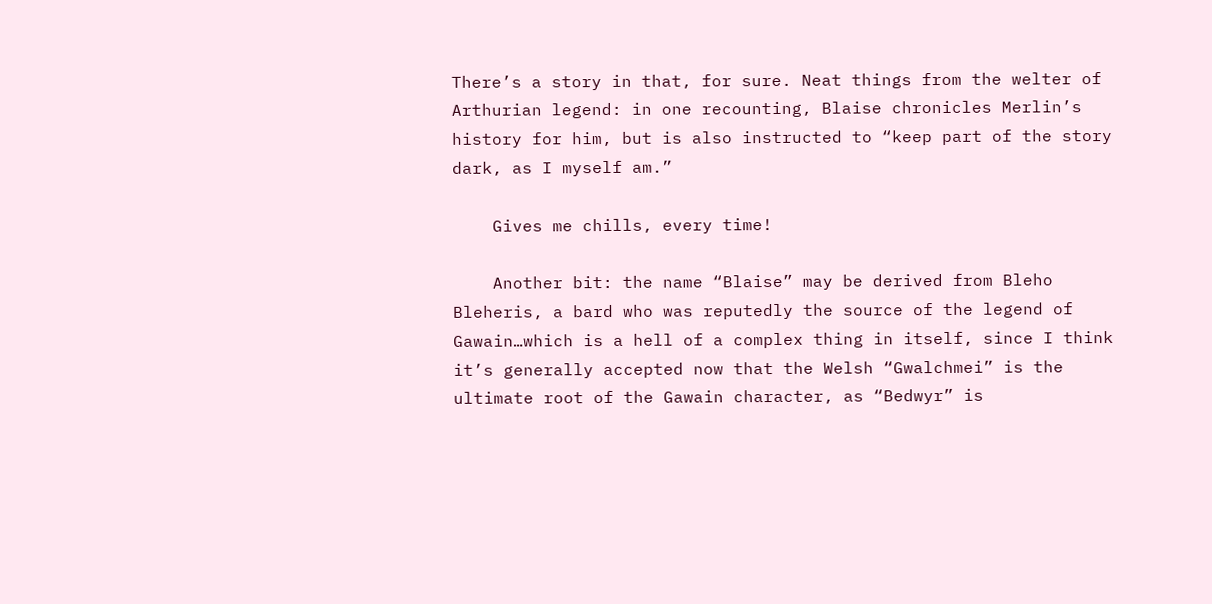There’s a story in that, for sure. Neat things from the welter of Arthurian legend: in one recounting, Blaise chronicles Merlin’s history for him, but is also instructed to “keep part of the story dark, as I myself am.”

    Gives me chills, every time!

    Another bit: the name “Blaise” may be derived from Bleho Bleheris, a bard who was reputedly the source of the legend of Gawain…which is a hell of a complex thing in itself, since I think it’s generally accepted now that the Welsh “Gwalchmei” is the ultimate root of the Gawain character, as “Bedwyr” is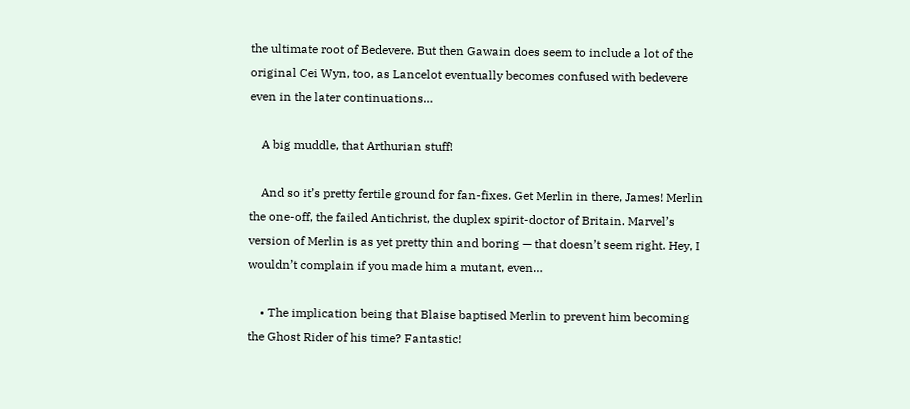the ultimate root of Bedevere. But then Gawain does seem to include a lot of the original Cei Wyn, too, as Lancelot eventually becomes confused with bedevere even in the later continuations…

    A big muddle, that Arthurian stuff!

    And so it’s pretty fertile ground for fan-fixes. Get Merlin in there, James! Merlin the one-off, the failed Antichrist, the duplex spirit-doctor of Britain. Marvel’s version of Merlin is as yet pretty thin and boring — that doesn’t seem right. Hey, I wouldn’t complain if you made him a mutant, even…

    • The implication being that Blaise baptised Merlin to prevent him becoming the Ghost Rider of his time? Fantastic!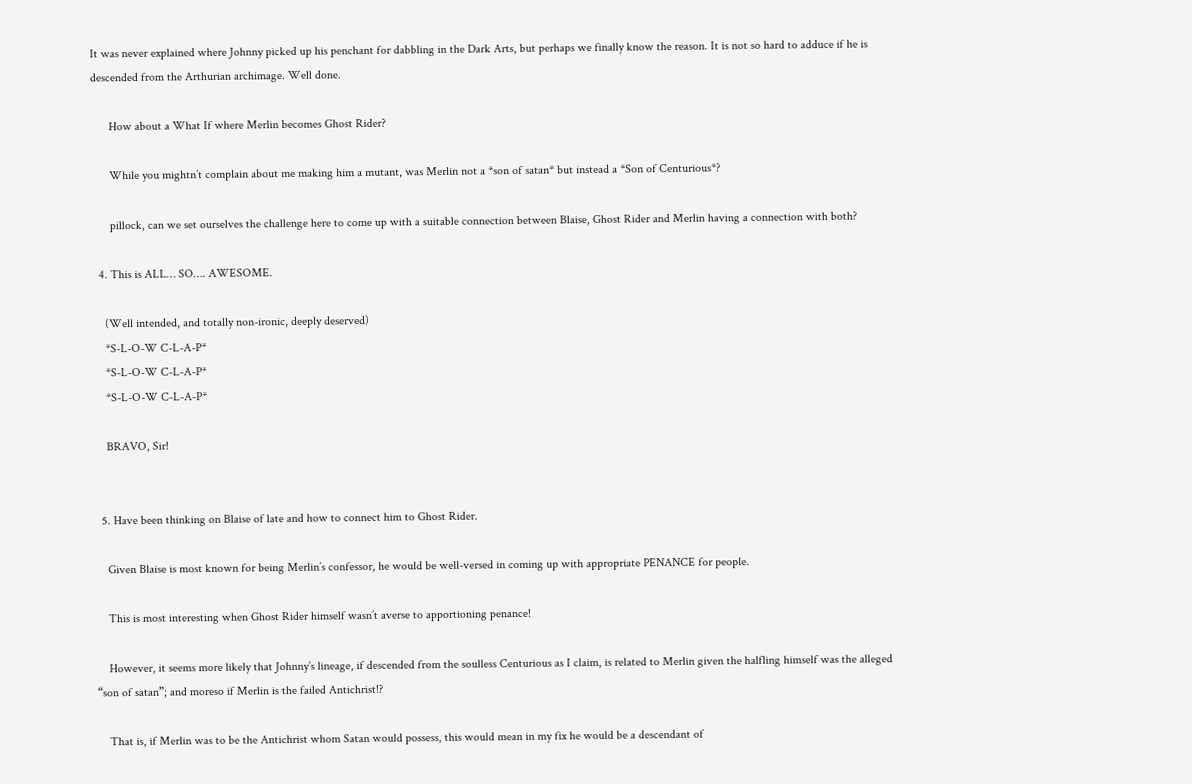It was never explained where Johnny picked up his penchant for dabbling in the Dark Arts, but perhaps we finally know the reason. It is not so hard to adduce if he is descended from the Arthurian archimage. Well done.

      How about a What If where Merlin becomes Ghost Rider?

      While you mightn’t complain about me making him a mutant, was Merlin not a *son of satan* but instead a *Son of Centurious*?

      pillock, can we set ourselves the challenge here to come up with a suitable connection between Blaise, Ghost Rider and Merlin having a connection with both?

  4. This is ALL… SO…. AWESOME.

    (Well intended, and totally non-ironic, deeply deserved)
    *S-L-O-W C-L-A-P*
    *S-L-O-W C-L-A-P*
    *S-L-O-W C-L-A-P*

    BRAVO, Sir!


  5. Have been thinking on Blaise of late and how to connect him to Ghost Rider.

    Given Blaise is most known for being Merlin’s confessor, he would be well-versed in coming up with appropriate PENANCE for people.

    This is most interesting when Ghost Rider himself wasn’t averse to apportioning penance!

    However, it seems more likely that Johnny’s lineage, if descended from the soulless Centurious as I claim, is related to Merlin given the halfling himself was the alleged “son of satan”; and moreso if Merlin is the failed Antichrist!?

    That is, if Merlin was to be the Antichrist whom Satan would possess, this would mean in my fix he would be a descendant of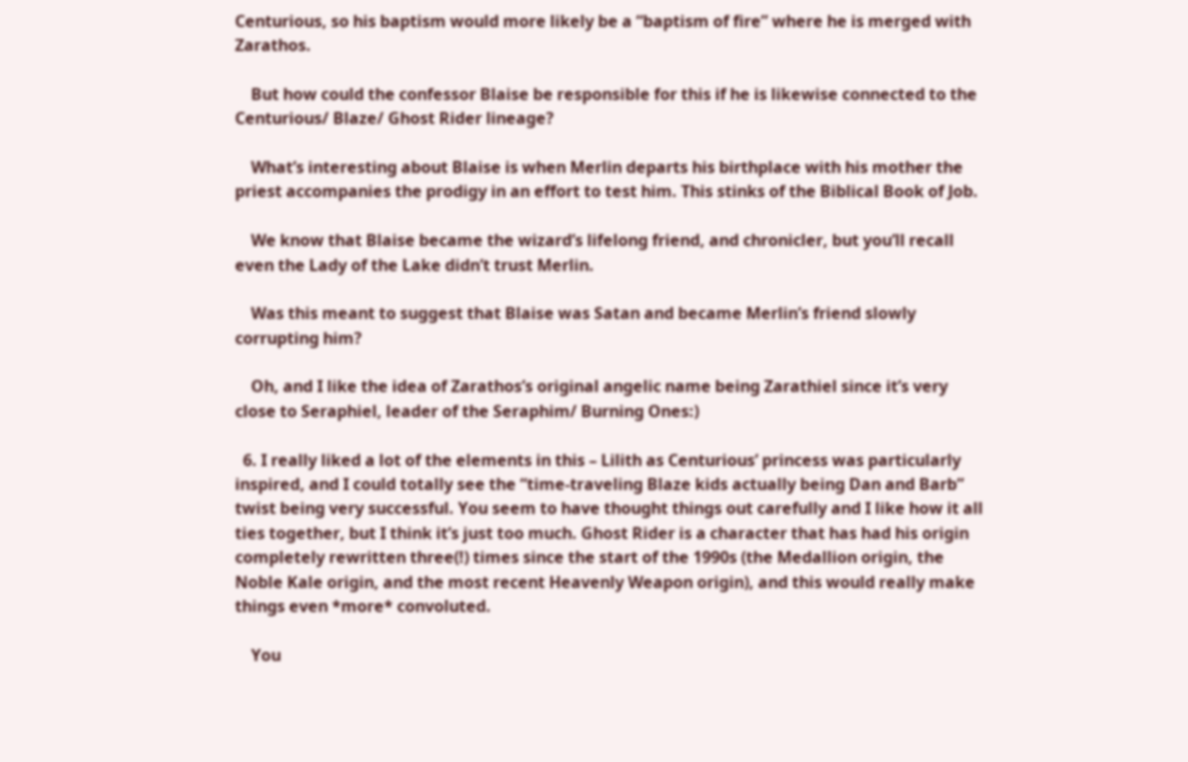Centurious, so his baptism would more likely be a “baptism of fire” where he is merged with Zarathos.

    But how could the confessor Blaise be responsible for this if he is likewise connected to the Centurious/ Blaze/ Ghost Rider lineage?

    What’s interesting about Blaise is when Merlin departs his birthplace with his mother the priest accompanies the prodigy in an effort to test him. This stinks of the Biblical Book of Job.

    We know that Blaise became the wizard’s lifelong friend, and chronicler, but you’ll recall even the Lady of the Lake didn’t trust Merlin.

    Was this meant to suggest that Blaise was Satan and became Merlin’s friend slowly corrupting him?

    Oh, and I like the idea of Zarathos’s original angelic name being Zarathiel since it’s very close to Seraphiel, leader of the Seraphim/ Burning Ones:)

  6. I really liked a lot of the elements in this – Lilith as Centurious’ princess was particularly inspired, and I could totally see the “time-traveling Blaze kids actually being Dan and Barb” twist being very successful. You seem to have thought things out carefully and I like how it all ties together, but I think it’s just too much. Ghost Rider is a character that has had his origin completely rewritten three(!) times since the start of the 1990s (the Medallion origin, the Noble Kale origin, and the most recent Heavenly Weapon origin), and this would really make things even *more* convoluted.

    You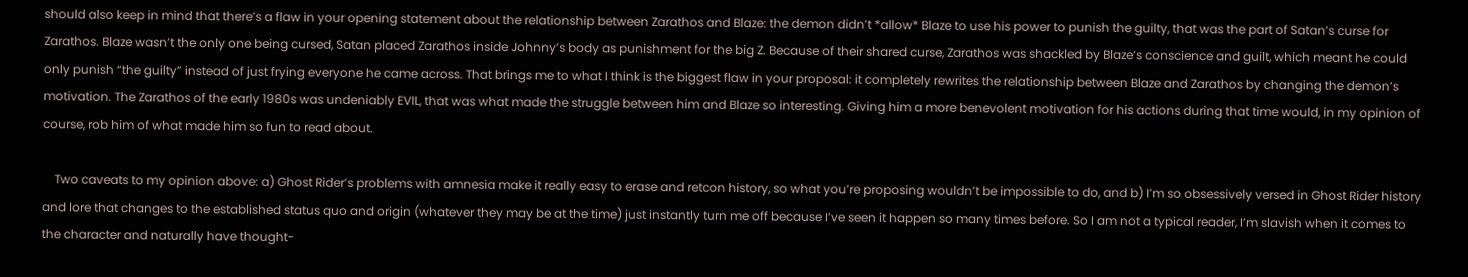should also keep in mind that there’s a flaw in your opening statement about the relationship between Zarathos and Blaze: the demon didn’t *allow* Blaze to use his power to punish the guilty, that was the part of Satan’s curse for Zarathos. Blaze wasn’t the only one being cursed, Satan placed Zarathos inside Johnny’s body as punishment for the big Z. Because of their shared curse, Zarathos was shackled by Blaze’s conscience and guilt, which meant he could only punish “the guilty” instead of just frying everyone he came across. That brings me to what I think is the biggest flaw in your proposal: it completely rewrites the relationship between Blaze and Zarathos by changing the demon’s motivation. The Zarathos of the early 1980s was undeniably EVIL, that was what made the struggle between him and Blaze so interesting. Giving him a more benevolent motivation for his actions during that time would, in my opinion of course, rob him of what made him so fun to read about.

    Two caveats to my opinion above: a) Ghost Rider’s problems with amnesia make it really easy to erase and retcon history, so what you’re proposing wouldn’t be impossible to do, and b) I’m so obsessively versed in Ghost Rider history and lore that changes to the established status quo and origin (whatever they may be at the time) just instantly turn me off because I’ve seen it happen so many times before. So I am not a typical reader, I’m slavish when it comes to the character and naturally have thought-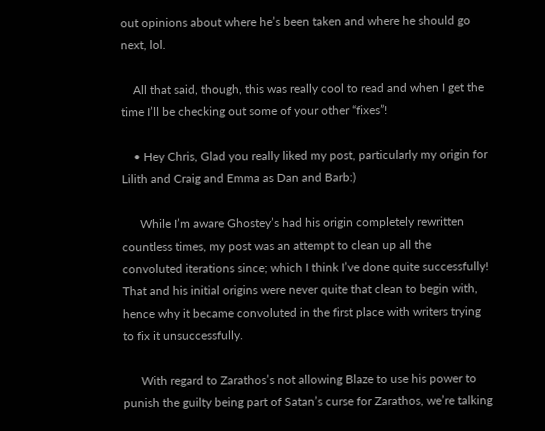out opinions about where he’s been taken and where he should go next, lol.

    All that said, though, this was really cool to read and when I get the time I’ll be checking out some of your other “fixes”!

    • Hey Chris, Glad you really liked my post, particularly my origin for Lilith and Craig and Emma as Dan and Barb:)

      While I’m aware Ghostey’s had his origin completely rewritten countless times, my post was an attempt to clean up all the convoluted iterations since; which I think I’ve done quite successfully! That and his initial origins were never quite that clean to begin with, hence why it became convoluted in the first place with writers trying to fix it unsuccessfully.

      With regard to Zarathos’s not allowing Blaze to use his power to punish the guilty being part of Satan’s curse for Zarathos, we’re talking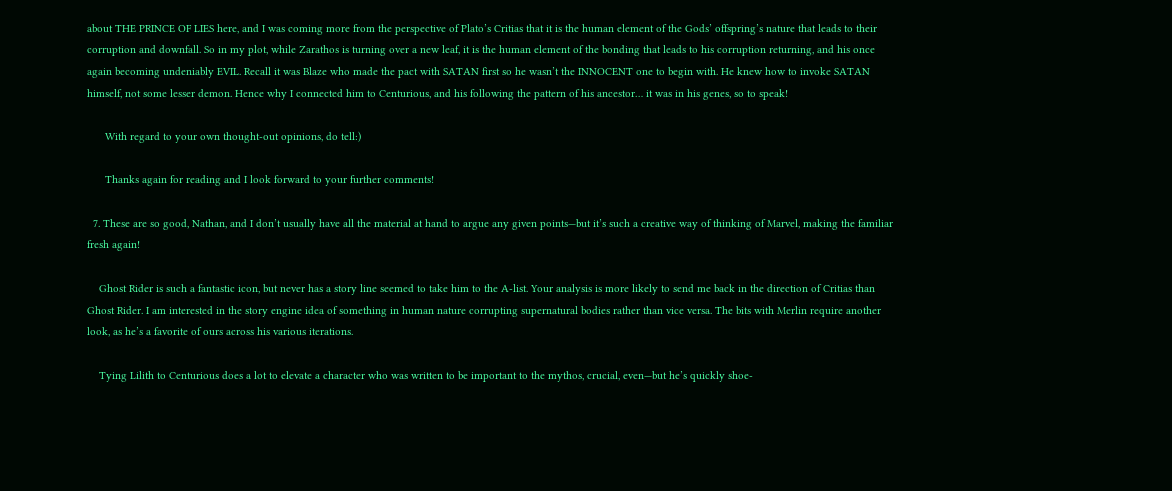about THE PRINCE OF LIES here, and I was coming more from the perspective of Plato’s Critias that it is the human element of the Gods’ offspring’s nature that leads to their corruption and downfall. So in my plot, while Zarathos is turning over a new leaf, it is the human element of the bonding that leads to his corruption returning, and his once again becoming undeniably EVIL. Recall it was Blaze who made the pact with SATAN first so he wasn’t the INNOCENT one to begin with. He knew how to invoke SATAN himself, not some lesser demon. Hence why I connected him to Centurious, and his following the pattern of his ancestor… it was in his genes, so to speak!

      With regard to your own thought-out opinions, do tell:)

      Thanks again for reading and I look forward to your further comments!

  7. These are so good, Nathan, and I don’t usually have all the material at hand to argue any given points—but it’s such a creative way of thinking of Marvel, making the familiar fresh again!

    Ghost Rider is such a fantastic icon, but never has a story line seemed to take him to the A-list. Your analysis is more likely to send me back in the direction of Critias than Ghost Rider. I am interested in the story engine idea of something in human nature corrupting supernatural bodies rather than vice versa. The bits with Merlin require another look, as he’s a favorite of ours across his various iterations.

    Tying Lilith to Centurious does a lot to elevate a character who was written to be important to the mythos, crucial, even—but he’s quickly shoe-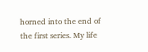horned into the end of the first series. My life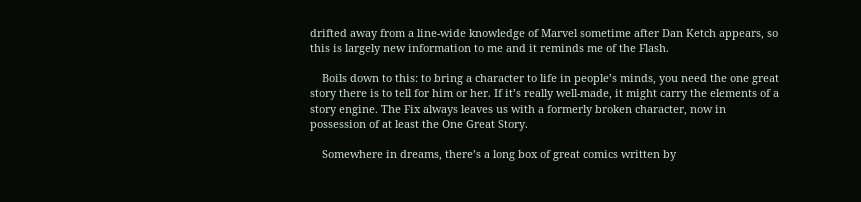drifted away from a line-wide knowledge of Marvel sometime after Dan Ketch appears, so this is largely new information to me and it reminds me of the Flash.

    Boils down to this: to bring a character to life in people’s minds, you need the one great story there is to tell for him or her. If it’s really well-made, it might carry the elements of a story engine. The Fix always leaves us with a formerly broken character, now in possession of at least the One Great Story.

    Somewhere in dreams, there’s a long box of great comics written by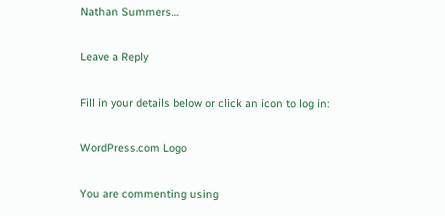Nathan Summers…

Leave a Reply

Fill in your details below or click an icon to log in:

WordPress.com Logo

You are commenting using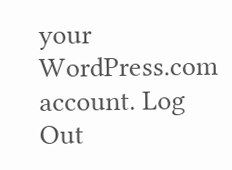your WordPress.com account. Log Out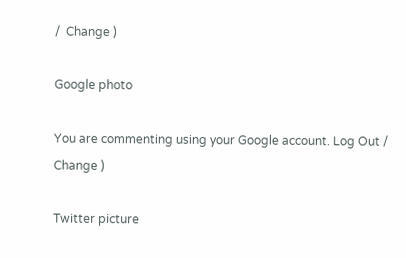/  Change )

Google photo

You are commenting using your Google account. Log Out /  Change )

Twitter picture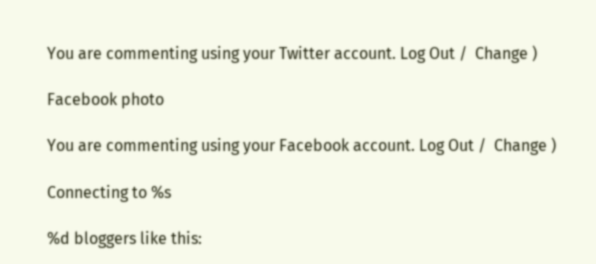You are commenting using your Twitter account. Log Out /  Change )

Facebook photo

You are commenting using your Facebook account. Log Out /  Change )

Connecting to %s

%d bloggers like this: